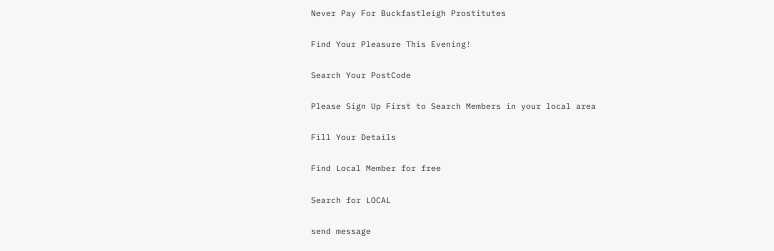Never Pay For Buckfastleigh Prostitutes

Find Your Pleasure This Evening!

Search Your PostCode

Please Sign Up First to Search Members in your local area

Fill Your Details

Find Local Member for free

Search for LOCAL

send message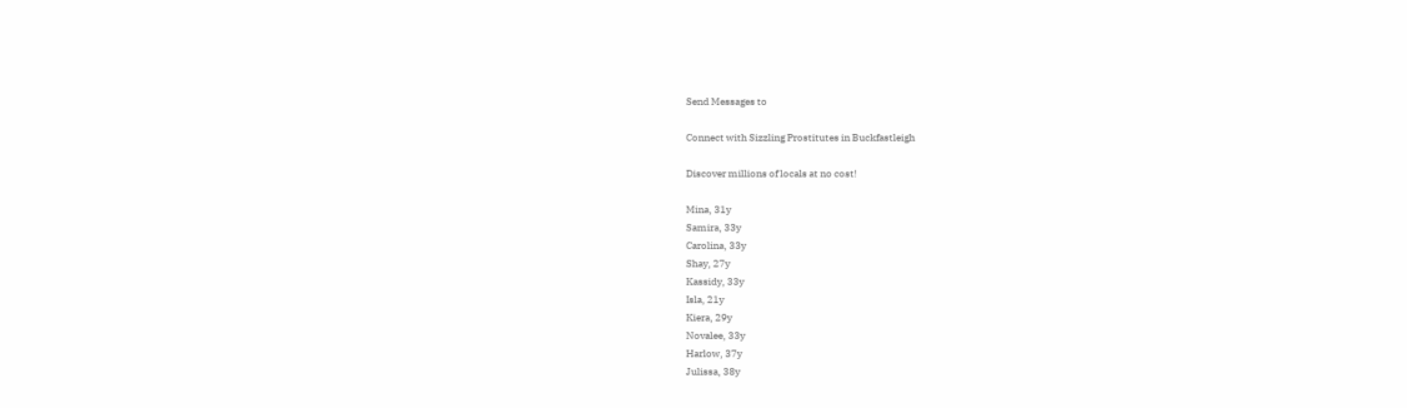Send Messages to

Connect with Sizzling Prostitutes in Buckfastleigh

Discover millions of locals at no cost!

Mina, 31y
Samira, 33y
Carolina, 33y
Shay, 27y
Kassidy, 33y
Isla, 21y
Kiera, 29y
Novalee, 33y
Harlow, 37y
Julissa, 38y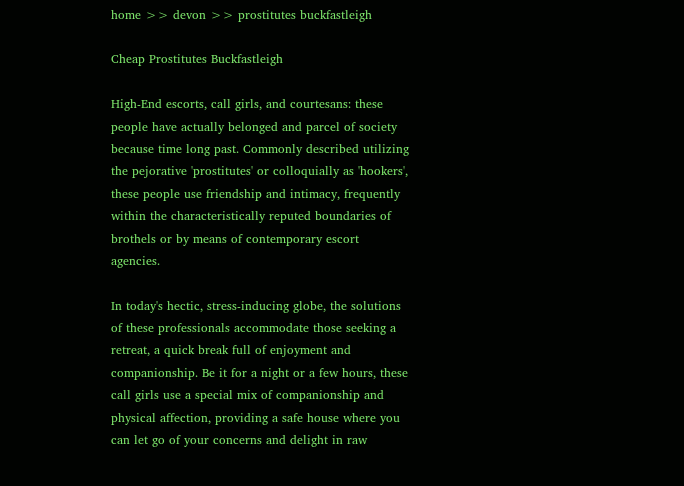home >> devon >> prostitutes buckfastleigh

Cheap Prostitutes Buckfastleigh

High-End escorts, call girls, and courtesans: these people have actually belonged and parcel of society because time long past. Commonly described utilizing the pejorative 'prostitutes' or colloquially as 'hookers', these people use friendship and intimacy, frequently within the characteristically reputed boundaries of brothels or by means of contemporary escort agencies.

In today's hectic, stress-inducing globe, the solutions of these professionals accommodate those seeking a retreat, a quick break full of enjoyment and companionship. Be it for a night or a few hours, these call girls use a special mix of companionship and physical affection, providing a safe house where you can let go of your concerns and delight in raw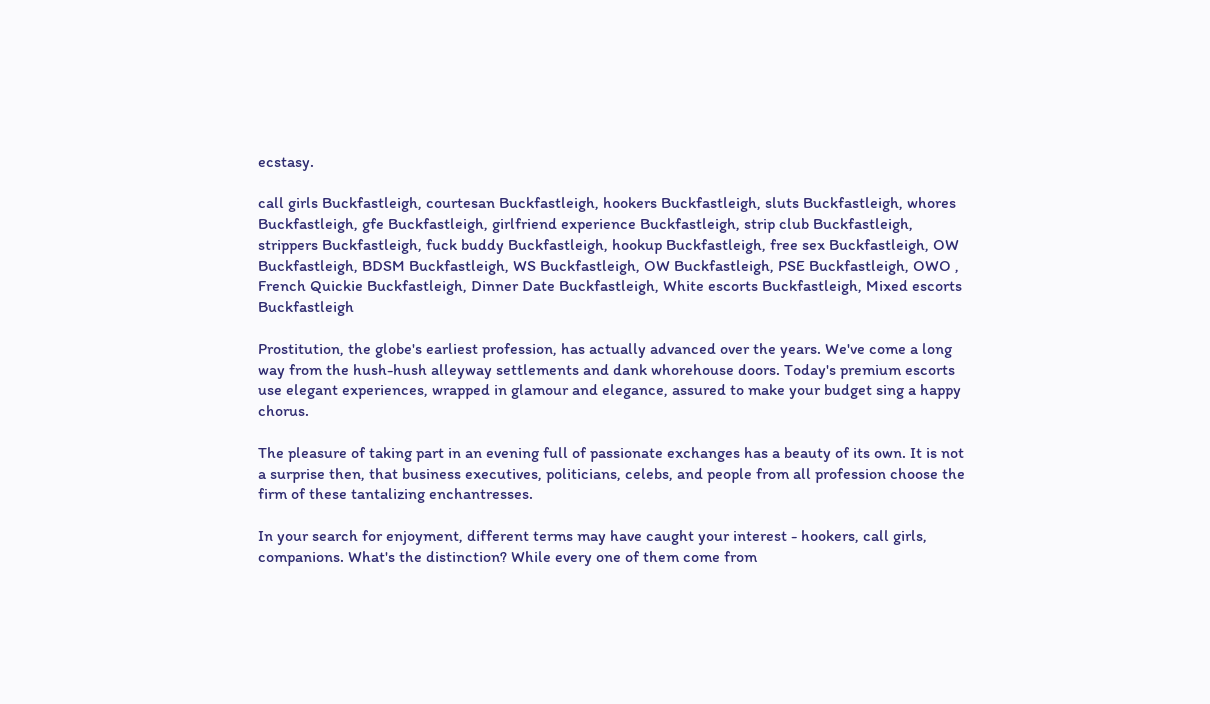ecstasy.

call girls Buckfastleigh, courtesan Buckfastleigh, hookers Buckfastleigh, sluts Buckfastleigh, whores Buckfastleigh, gfe Buckfastleigh, girlfriend experience Buckfastleigh, strip club Buckfastleigh, strippers Buckfastleigh, fuck buddy Buckfastleigh, hookup Buckfastleigh, free sex Buckfastleigh, OW Buckfastleigh, BDSM Buckfastleigh, WS Buckfastleigh, OW Buckfastleigh, PSE Buckfastleigh, OWO , French Quickie Buckfastleigh, Dinner Date Buckfastleigh, White escorts Buckfastleigh, Mixed escorts Buckfastleigh

Prostitution, the globe's earliest profession, has actually advanced over the years. We've come a long way from the hush-hush alleyway settlements and dank whorehouse doors. Today's premium escorts use elegant experiences, wrapped in glamour and elegance, assured to make your budget sing a happy chorus.

The pleasure of taking part in an evening full of passionate exchanges has a beauty of its own. It is not a surprise then, that business executives, politicians, celebs, and people from all profession choose the firm of these tantalizing enchantresses.

In your search for enjoyment, different terms may have caught your interest - hookers, call girls, companions. What's the distinction? While every one of them come from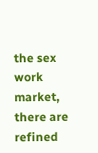the sex work market, there are refined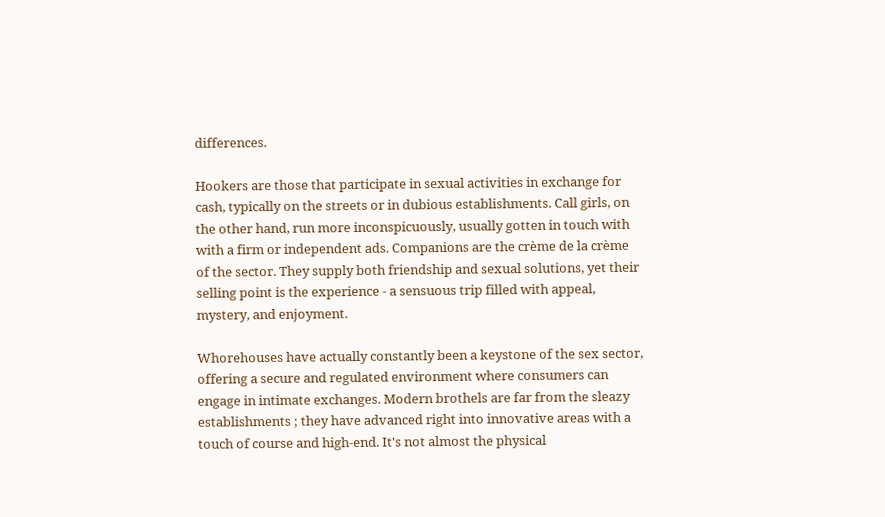differences.

Hookers are those that participate in sexual activities in exchange for cash, typically on the streets or in dubious establishments. Call girls, on the other hand, run more inconspicuously, usually gotten in touch with with a firm or independent ads. Companions are the crème de la crème of the sector. They supply both friendship and sexual solutions, yet their selling point is the experience - a sensuous trip filled with appeal, mystery, and enjoyment.

Whorehouses have actually constantly been a keystone of the sex sector, offering a secure and regulated environment where consumers can engage in intimate exchanges. Modern brothels are far from the sleazy establishments ; they have advanced right into innovative areas with a touch of course and high-end. It's not almost the physical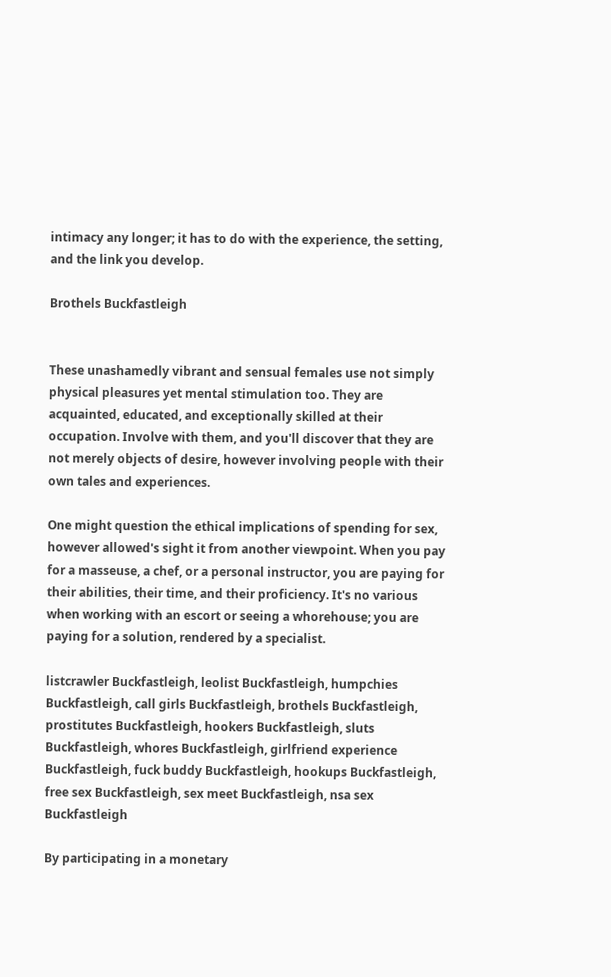intimacy any longer; it has to do with the experience, the setting, and the link you develop.

Brothels Buckfastleigh


These unashamedly vibrant and sensual females use not simply physical pleasures yet mental stimulation too. They are acquainted, educated, and exceptionally skilled at their occupation. Involve with them, and you'll discover that they are not merely objects of desire, however involving people with their own tales and experiences.

One might question the ethical implications of spending for sex, however allowed's sight it from another viewpoint. When you pay for a masseuse, a chef, or a personal instructor, you are paying for their abilities, their time, and their proficiency. It's no various when working with an escort or seeing a whorehouse; you are paying for a solution, rendered by a specialist.

listcrawler Buckfastleigh, leolist Buckfastleigh, humpchies Buckfastleigh, call girls Buckfastleigh, brothels Buckfastleigh, prostitutes Buckfastleigh, hookers Buckfastleigh, sluts Buckfastleigh, whores Buckfastleigh, girlfriend experience Buckfastleigh, fuck buddy Buckfastleigh, hookups Buckfastleigh, free sex Buckfastleigh, sex meet Buckfastleigh, nsa sex Buckfastleigh

By participating in a monetary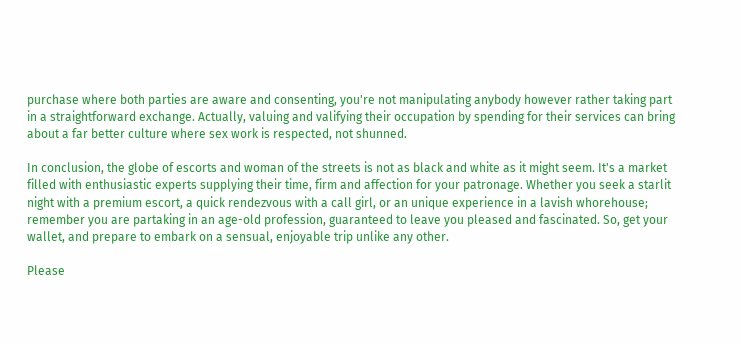purchase where both parties are aware and consenting, you're not manipulating anybody however rather taking part in a straightforward exchange. Actually, valuing and valifying their occupation by spending for their services can bring about a far better culture where sex work is respected, not shunned.

In conclusion, the globe of escorts and woman of the streets is not as black and white as it might seem. It's a market filled with enthusiastic experts supplying their time, firm and affection for your patronage. Whether you seek a starlit night with a premium escort, a quick rendezvous with a call girl, or an unique experience in a lavish whorehouse; remember you are partaking in an age-old profession, guaranteed to leave you pleased and fascinated. So, get your wallet, and prepare to embark on a sensual, enjoyable trip unlike any other.

Please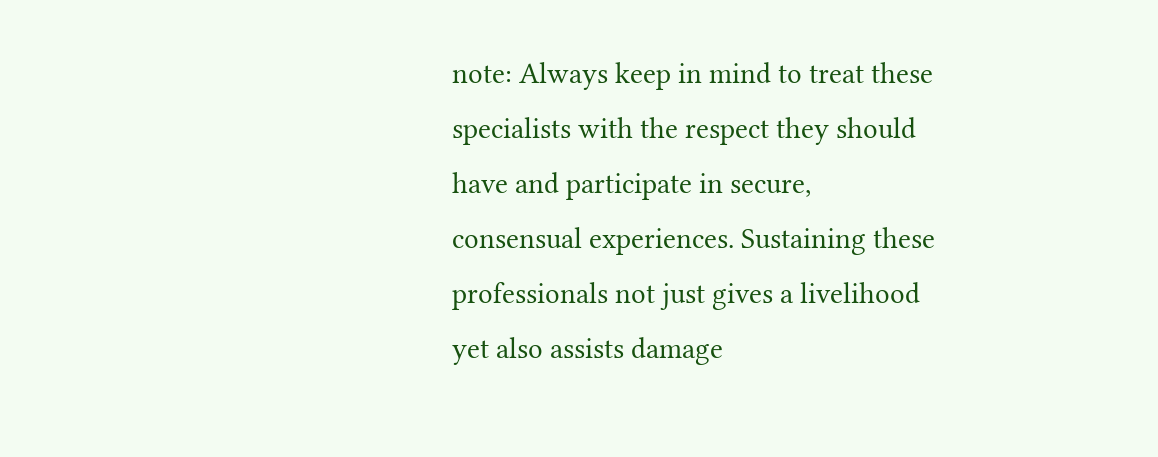note: Always keep in mind to treat these specialists with the respect they should have and participate in secure, consensual experiences. Sustaining these professionals not just gives a livelihood yet also assists damage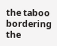the taboo bordering the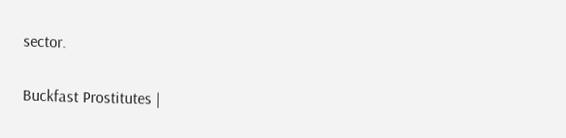sector.


Buckfast Prostitutes |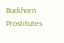Buckhorn Prostitutes